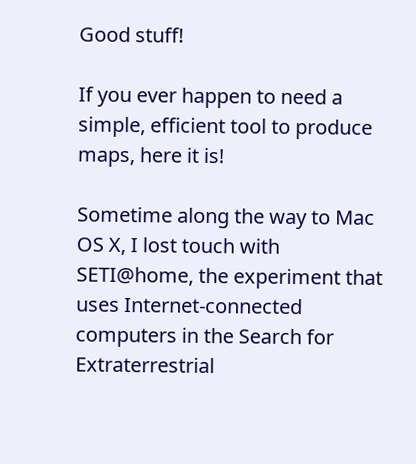Good stuff!

If you ever happen to need a simple, efficient tool to produce maps, here it is!

Sometime along the way to Mac OS X, I lost touch with SETI@home, the experiment that uses Internet-connected computers in the Search for Extraterrestrial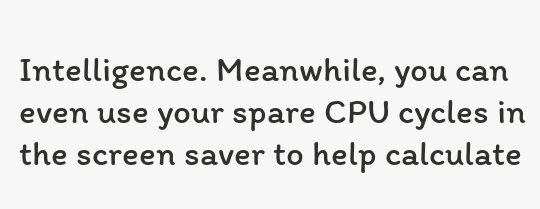Intelligence. Meanwhile, you can even use your spare CPU cycles in the screen saver to help calculate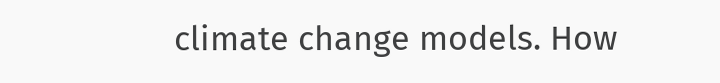climate change models. How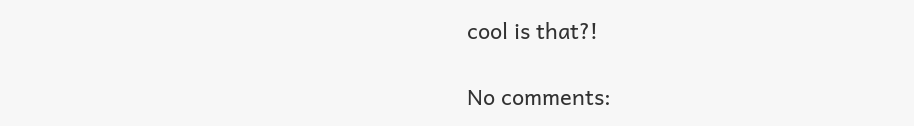cool is that?!

No comments: